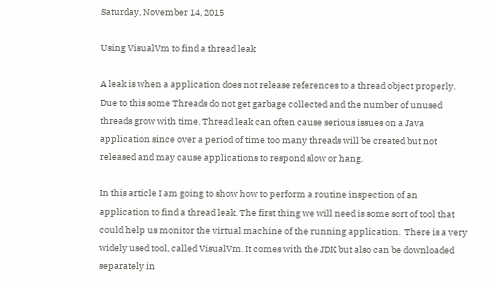Saturday, November 14, 2015

Using VisualVm to find a thread leak

A leak is when a application does not release references to a thread object properly. Due to this some Threads do not get garbage collected and the number of unused threads grow with time. Thread leak can often cause serious issues on a Java application since over a period of time too many threads will be created but not released and may cause applications to respond slow or hang.

In this article I am going to show how to perform a routine inspection of an application to find a thread leak. The first thing we will need is some sort of tool that could help us monitor the virtual machine of the running application.  There is a very widely used tool, called VisualVm. It comes with the JDK but also can be downloaded separately in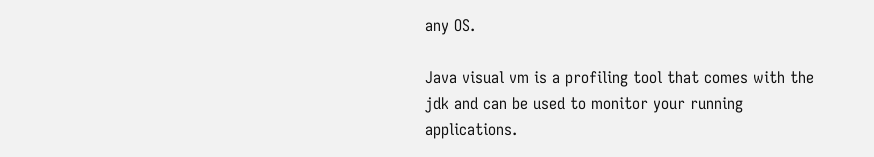any OS.

Java visual vm is a profiling tool that comes with the jdk and can be used to monitor your running applications.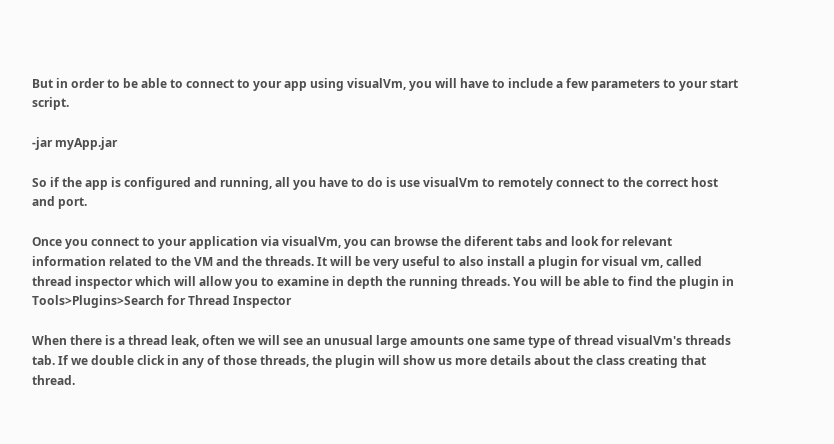But in order to be able to connect to your app using visualVm, you will have to include a few parameters to your start script.

-jar myApp.jar

So if the app is configured and running, all you have to do is use visualVm to remotely connect to the correct host and port.

Once you connect to your application via visualVm, you can browse the diferent tabs and look for relevant information related to the VM and the threads. It will be very useful to also install a plugin for visual vm, called thread inspector which will allow you to examine in depth the running threads. You will be able to find the plugin in Tools>Plugins>Search for Thread Inspector

When there is a thread leak, often we will see an unusual large amounts one same type of thread visualVm's threads tab. If we double click in any of those threads, the plugin will show us more details about the class creating that thread.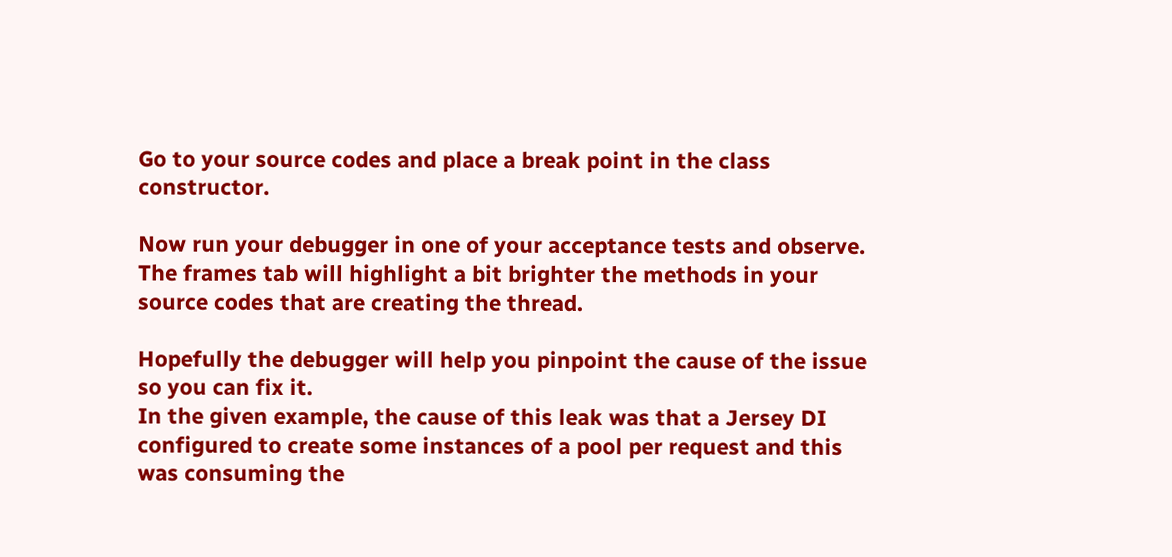Go to your source codes and place a break point in the class constructor.

Now run your debugger in one of your acceptance tests and observe. The frames tab will highlight a bit brighter the methods in your source codes that are creating the thread.

Hopefully the debugger will help you pinpoint the cause of the issue so you can fix it.
In the given example, the cause of this leak was that a Jersey DI configured to create some instances of a pool per request and this was consuming the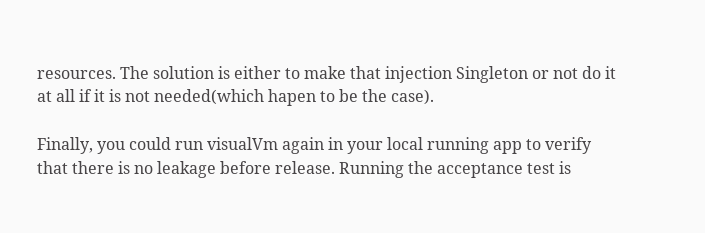resources. The solution is either to make that injection Singleton or not do it at all if it is not needed(which hapen to be the case).

Finally, you could run visualVm again in your local running app to verify that there is no leakage before release. Running the acceptance test is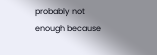probably not enough because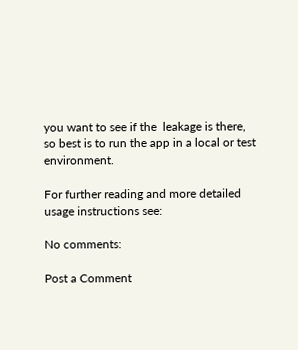you want to see if the  leakage is there, so best is to run the app in a local or test environment.

For further reading and more detailed usage instructions see:

No comments:

Post a Comment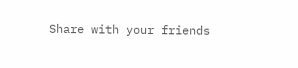Share with your friends